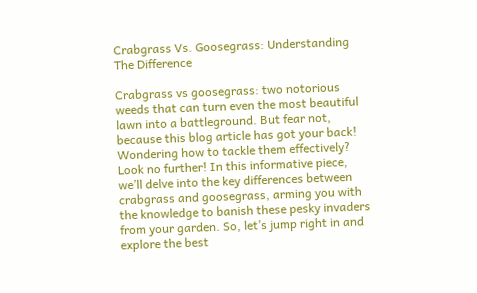Crabgrass Vs. Goosegrass: Understanding The Difference

Crabgrass vs goosegrass: two notorious weeds that can turn even the most beautiful lawn into a battleground. But fear not, because this blog article has got your back! Wondering how to tackle them effectively? Look no further! In this informative piece, we’ll delve into the key differences between crabgrass and goosegrass, arming you with the knowledge to banish these pesky invaders from your garden. So, let’s jump right in and explore the best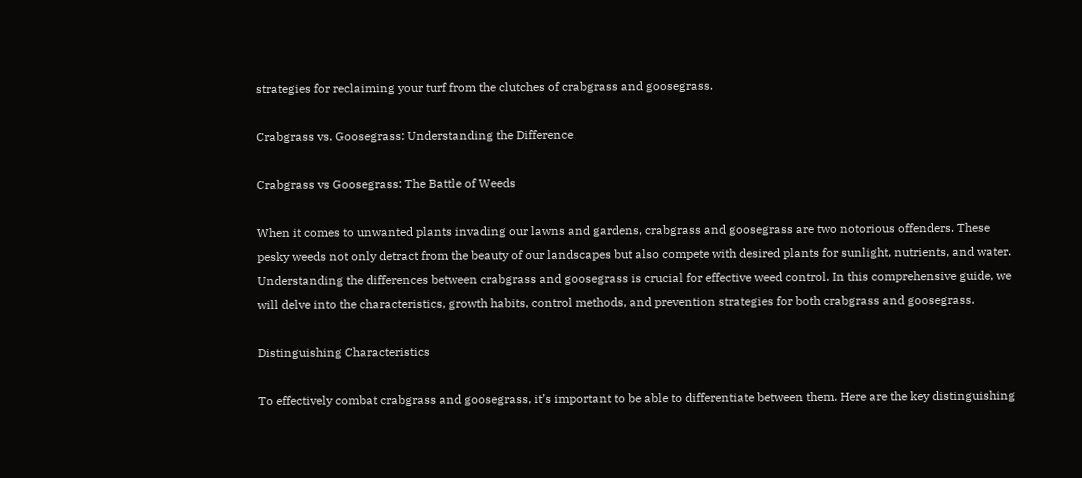strategies for reclaiming your turf from the clutches of crabgrass and goosegrass.

Crabgrass vs. Goosegrass: Understanding the Difference

Crabgrass vs Goosegrass: The Battle of Weeds

When it comes to unwanted plants invading our lawns and gardens, crabgrass and goosegrass are two notorious offenders. These pesky weeds not only detract from the beauty of our landscapes but also compete with desired plants for sunlight, nutrients, and water. Understanding the differences between crabgrass and goosegrass is crucial for effective weed control. In this comprehensive guide, we will delve into the characteristics, growth habits, control methods, and prevention strategies for both crabgrass and goosegrass.

Distinguishing Characteristics

To effectively combat crabgrass and goosegrass, it’s important to be able to differentiate between them. Here are the key distinguishing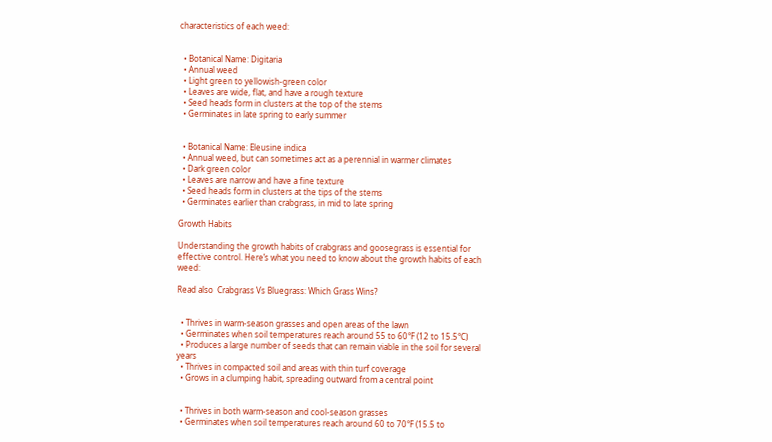characteristics of each weed:


  • Botanical Name: Digitaria
  • Annual weed
  • Light green to yellowish-green color
  • Leaves are wide, flat, and have a rough texture
  • Seed heads form in clusters at the top of the stems
  • Germinates in late spring to early summer


  • Botanical Name: Eleusine indica
  • Annual weed, but can sometimes act as a perennial in warmer climates
  • Dark green color
  • Leaves are narrow and have a fine texture
  • Seed heads form in clusters at the tips of the stems
  • Germinates earlier than crabgrass, in mid to late spring

Growth Habits

Understanding the growth habits of crabgrass and goosegrass is essential for effective control. Here’s what you need to know about the growth habits of each weed:

Read also  Crabgrass Vs Bluegrass: Which Grass Wins?


  • Thrives in warm-season grasses and open areas of the lawn
  • Germinates when soil temperatures reach around 55 to 60°F (12 to 15.5°C)
  • Produces a large number of seeds that can remain viable in the soil for several years
  • Thrives in compacted soil and areas with thin turf coverage
  • Grows in a clumping habit, spreading outward from a central point


  • Thrives in both warm-season and cool-season grasses
  • Germinates when soil temperatures reach around 60 to 70°F (15.5 to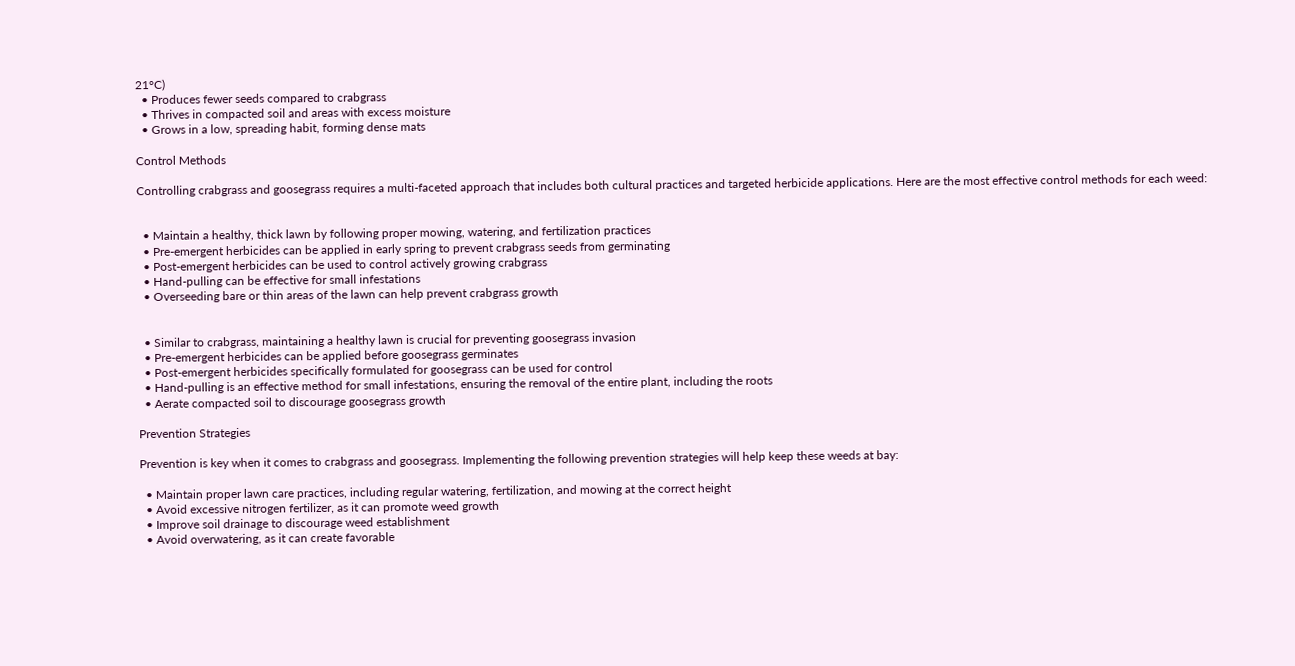21°C)
  • Produces fewer seeds compared to crabgrass
  • Thrives in compacted soil and areas with excess moisture
  • Grows in a low, spreading habit, forming dense mats

Control Methods

Controlling crabgrass and goosegrass requires a multi-faceted approach that includes both cultural practices and targeted herbicide applications. Here are the most effective control methods for each weed:


  • Maintain a healthy, thick lawn by following proper mowing, watering, and fertilization practices
  • Pre-emergent herbicides can be applied in early spring to prevent crabgrass seeds from germinating
  • Post-emergent herbicides can be used to control actively growing crabgrass
  • Hand-pulling can be effective for small infestations
  • Overseeding bare or thin areas of the lawn can help prevent crabgrass growth


  • Similar to crabgrass, maintaining a healthy lawn is crucial for preventing goosegrass invasion
  • Pre-emergent herbicides can be applied before goosegrass germinates
  • Post-emergent herbicides specifically formulated for goosegrass can be used for control
  • Hand-pulling is an effective method for small infestations, ensuring the removal of the entire plant, including the roots
  • Aerate compacted soil to discourage goosegrass growth

Prevention Strategies

Prevention is key when it comes to crabgrass and goosegrass. Implementing the following prevention strategies will help keep these weeds at bay:

  • Maintain proper lawn care practices, including regular watering, fertilization, and mowing at the correct height
  • Avoid excessive nitrogen fertilizer, as it can promote weed growth
  • Improve soil drainage to discourage weed establishment
  • Avoid overwatering, as it can create favorable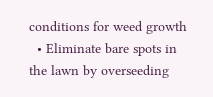conditions for weed growth
  • Eliminate bare spots in the lawn by overseeding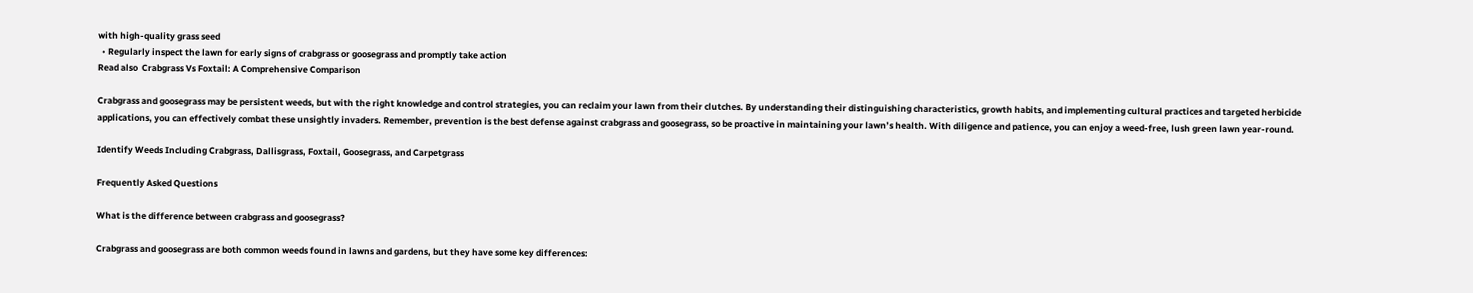with high-quality grass seed
  • Regularly inspect the lawn for early signs of crabgrass or goosegrass and promptly take action
Read also  Crabgrass Vs Foxtail: A Comprehensive Comparison

Crabgrass and goosegrass may be persistent weeds, but with the right knowledge and control strategies, you can reclaim your lawn from their clutches. By understanding their distinguishing characteristics, growth habits, and implementing cultural practices and targeted herbicide applications, you can effectively combat these unsightly invaders. Remember, prevention is the best defense against crabgrass and goosegrass, so be proactive in maintaining your lawn’s health. With diligence and patience, you can enjoy a weed-free, lush green lawn year-round.

Identify Weeds Including Crabgrass, Dallisgrass, Foxtail, Goosegrass, and Carpetgrass

Frequently Asked Questions

What is the difference between crabgrass and goosegrass?

Crabgrass and goosegrass are both common weeds found in lawns and gardens, but they have some key differences: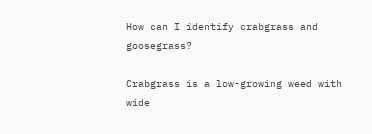How can I identify crabgrass and goosegrass?

Crabgrass is a low-growing weed with wide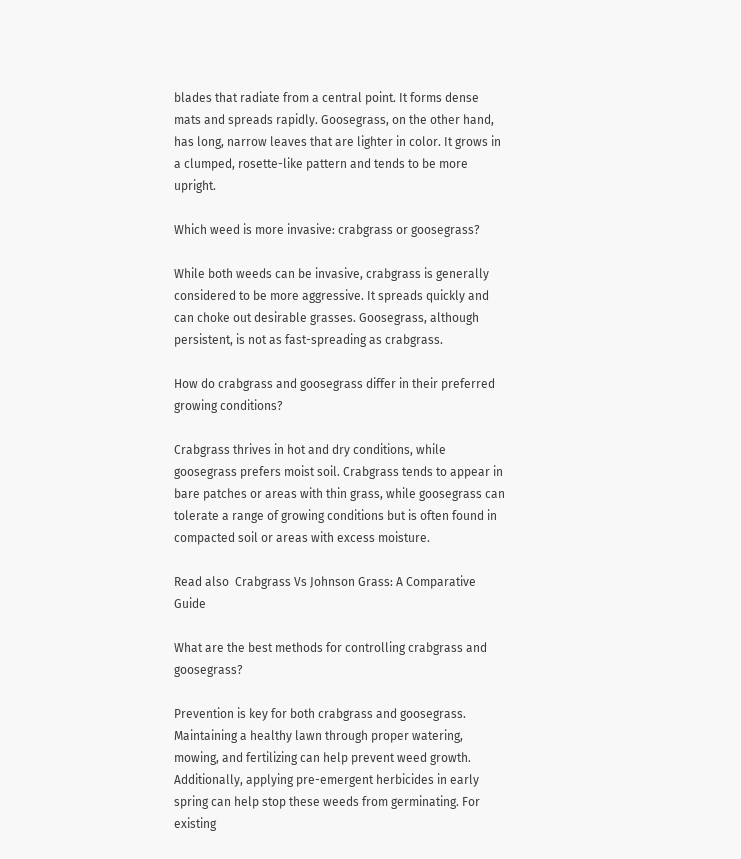blades that radiate from a central point. It forms dense mats and spreads rapidly. Goosegrass, on the other hand, has long, narrow leaves that are lighter in color. It grows in a clumped, rosette-like pattern and tends to be more upright.

Which weed is more invasive: crabgrass or goosegrass?

While both weeds can be invasive, crabgrass is generally considered to be more aggressive. It spreads quickly and can choke out desirable grasses. Goosegrass, although persistent, is not as fast-spreading as crabgrass.

How do crabgrass and goosegrass differ in their preferred growing conditions?

Crabgrass thrives in hot and dry conditions, while goosegrass prefers moist soil. Crabgrass tends to appear in bare patches or areas with thin grass, while goosegrass can tolerate a range of growing conditions but is often found in compacted soil or areas with excess moisture.

Read also  Crabgrass Vs Johnson Grass: A Comparative Guide

What are the best methods for controlling crabgrass and goosegrass?

Prevention is key for both crabgrass and goosegrass. Maintaining a healthy lawn through proper watering, mowing, and fertilizing can help prevent weed growth. Additionally, applying pre-emergent herbicides in early spring can help stop these weeds from germinating. For existing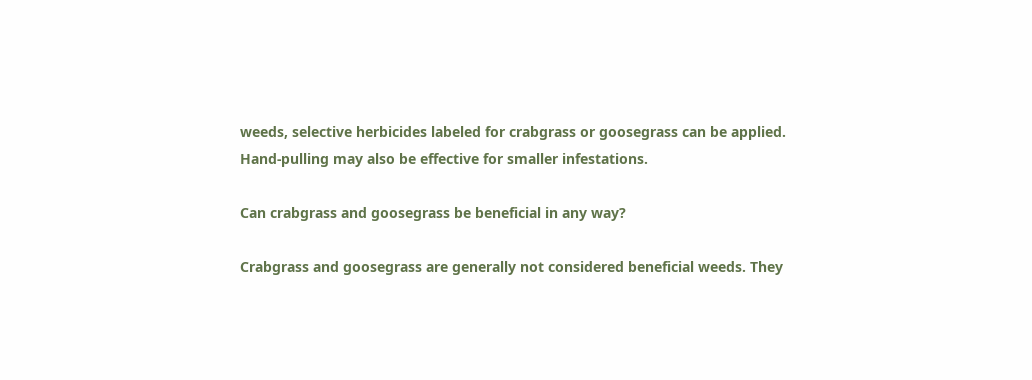weeds, selective herbicides labeled for crabgrass or goosegrass can be applied. Hand-pulling may also be effective for smaller infestations.

Can crabgrass and goosegrass be beneficial in any way?

Crabgrass and goosegrass are generally not considered beneficial weeds. They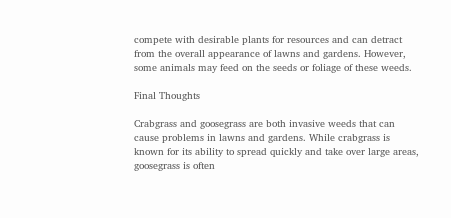compete with desirable plants for resources and can detract from the overall appearance of lawns and gardens. However, some animals may feed on the seeds or foliage of these weeds.

Final Thoughts

Crabgrass and goosegrass are both invasive weeds that can cause problems in lawns and gardens. While crabgrass is known for its ability to spread quickly and take over large areas, goosegrass is often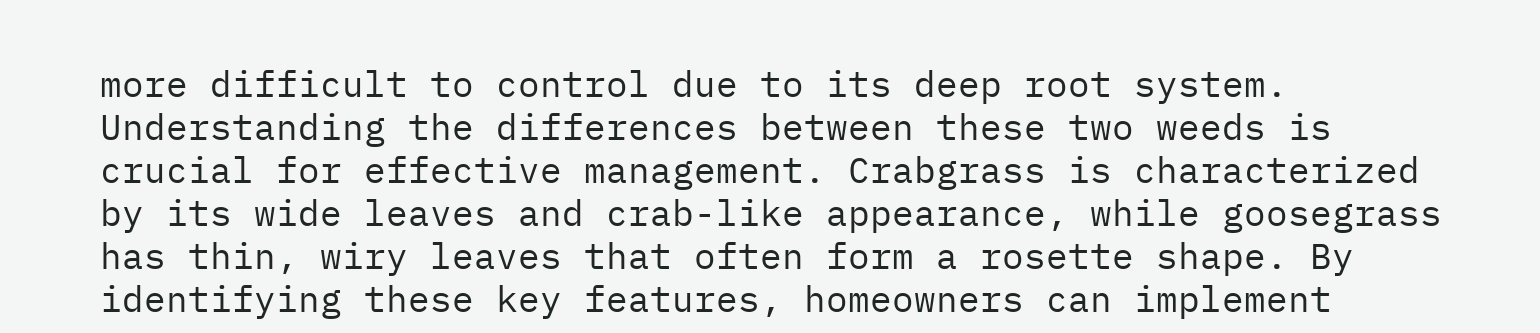more difficult to control due to its deep root system. Understanding the differences between these two weeds is crucial for effective management. Crabgrass is characterized by its wide leaves and crab-like appearance, while goosegrass has thin, wiry leaves that often form a rosette shape. By identifying these key features, homeowners can implement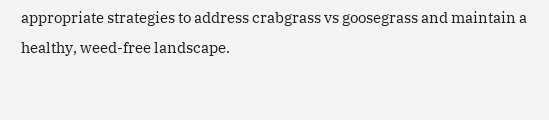appropriate strategies to address crabgrass vs goosegrass and maintain a healthy, weed-free landscape.